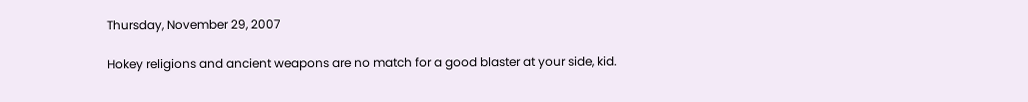Thursday, November 29, 2007

Hokey religions and ancient weapons are no match for a good blaster at your side, kid.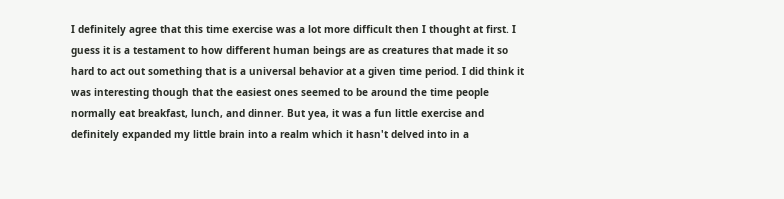I definitely agree that this time exercise was a lot more difficult then I thought at first. I guess it is a testament to how different human beings are as creatures that made it so hard to act out something that is a universal behavior at a given time period. I did think it was interesting though that the easiest ones seemed to be around the time people normally eat breakfast, lunch, and dinner. But yea, it was a fun little exercise and definitely expanded my little brain into a realm which it hasn't delved into in a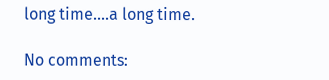long time....a long time.

No comments: